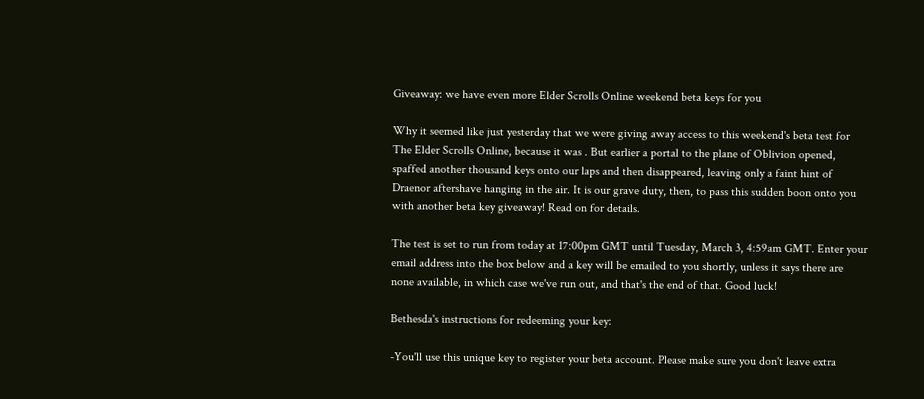Giveaway: we have even more Elder Scrolls Online weekend beta keys for you

Why it seemed like just yesterday that we were giving away access to this weekend's beta test for The Elder Scrolls Online, because it was . But earlier a portal to the plane of Oblivion opened, spaffed another thousand keys onto our laps and then disappeared, leaving only a faint hint of Draenor aftershave hanging in the air. It is our grave duty, then, to pass this sudden boon onto you with another beta key giveaway! Read on for details.

The test is set to run from today at 17:00pm GMT until Tuesday, March 3, 4:59am GMT. Enter your email address into the box below and a key will be emailed to you shortly, unless it says there are none available, in which case we've run out, and that's the end of that. Good luck!

Bethesda's instructions for redeeming your key:

-You'll use this unique key to register your beta account. Please make sure you don't leave extra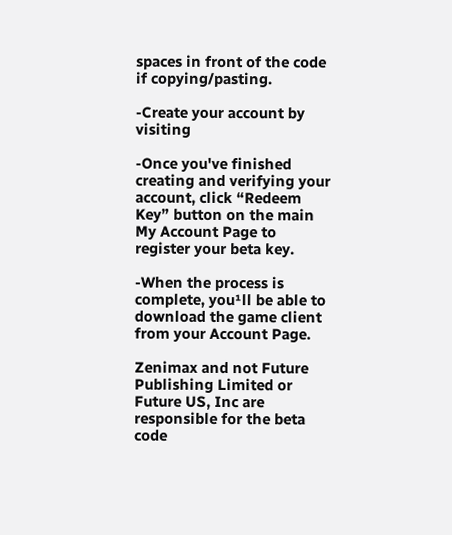spaces in front of the code if copying/pasting.

-Create your account by visiting

-Once you've finished creating and verifying your account, click “Redeem Key” button on the main My Account Page to register your beta key.

-When the process is complete, you¹ll be able to download the game client from your Account Page.

Zenimax and not Future Publishing Limited or Future US, Inc are responsible for the beta code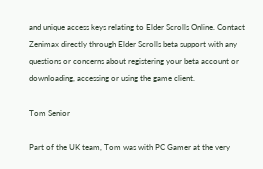and unique access keys relating to Elder Scrolls Online. Contact Zenimax directly through Elder Scrolls beta support with any questions or concerns about registering your beta account or downloading, accessing or using the game client.

Tom Senior

Part of the UK team, Tom was with PC Gamer at the very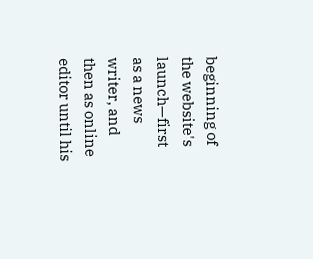beginning of the website's launch—first as a news writer, and then as online editor until his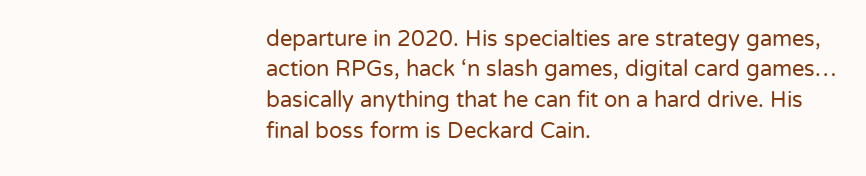departure in 2020. His specialties are strategy games, action RPGs, hack ‘n slash games, digital card games… basically anything that he can fit on a hard drive. His final boss form is Deckard Cain.